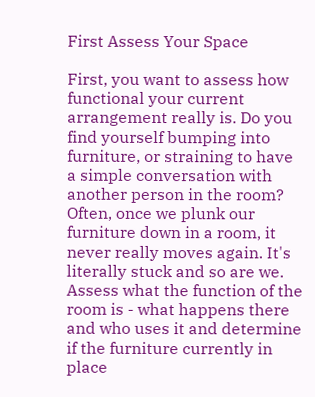First Assess Your Space

First, you want to assess how functional your current arrangement really is. Do you find yourself bumping into furniture, or straining to have a simple conversation with another person in the room? Often, once we plunk our furniture down in a room, it never really moves again. It's literally stuck and so are we. Assess what the function of the room is - what happens there and who uses it and determine if the furniture currently in place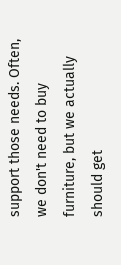support those needs. Often, we don't need to buy furniture, but we actually should get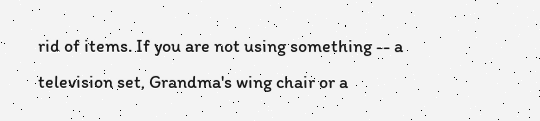rid of items. If you are not using something -- a television set, Grandma's wing chair or a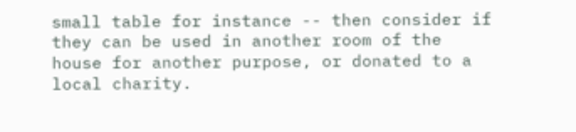small table for instance -- then consider if they can be used in another room of the house for another purpose, or donated to a local charity.